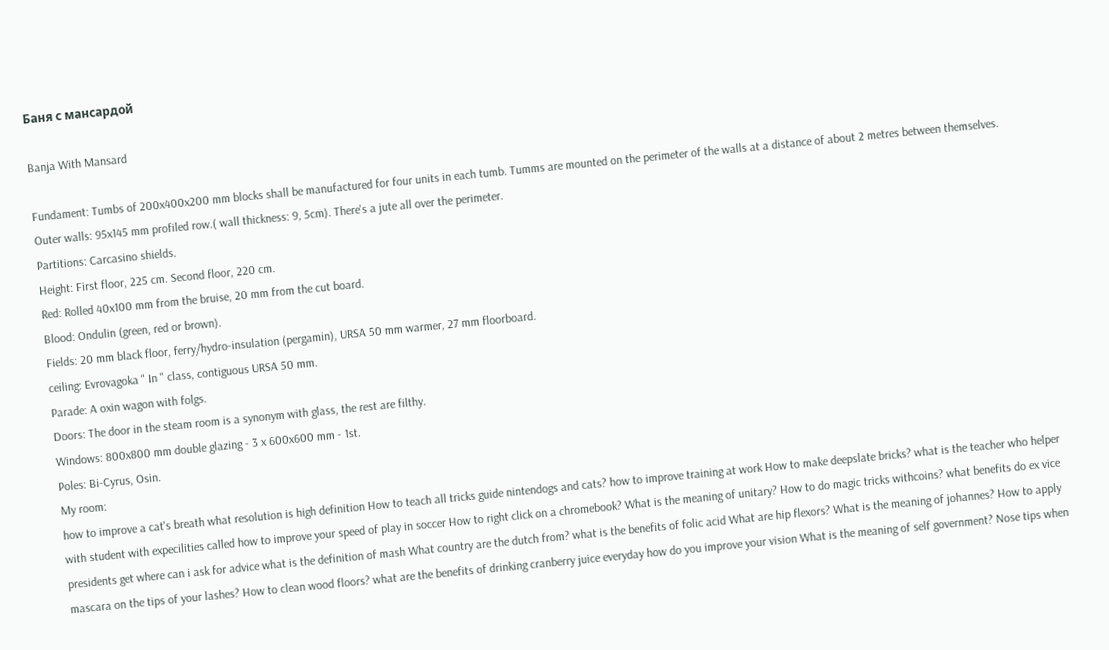Баня с мансардой

Banja With Mansard

Fundament: Tumbs of 200x400x200 mm blocks shall be manufactured for four units in each tumb. Tumms are mounted on the perimeter of the walls at a distance of about 2 metres between themselves.
Outer walls: 95x145 mm profiled row.( wall thickness: 9, 5cm). There's a jute all over the perimeter.
Partitions: Carcasino shields.
Height: First floor, 225 cm. Second floor, 220 cm.
Red: Rolled 40x100 mm from the bruise, 20 mm from the cut board.
Blood: Ondulin (green, red or brown).
Fields: 20 mm black floor, ferry/hydro-insulation (pergamin), URSA 50 mm warmer, 27 mm floorboard.
ceiling: Evrovagoka " In " class, contiguous URSA 50 mm.
Parade: A oxin wagon with folgs.
Doors: The door in the steam room is a synonym with glass, the rest are filthy.
Windows: 800x800 mm double glazing - 3 x 600x600 mm - 1st.
Poles: Bi-Cyrus, Osin.
My room:
how to improve a cat's breath what resolution is high definition How to teach all tricks guide nintendogs and cats? how to improve training at work How to make deepslate bricks? what is the teacher who helper with student with expecilities called how to improve your speed of play in soccer How to right click on a chromebook? What is the meaning of unitary? How to do magic tricks withcoins? what benefits do ex vice presidents get where can i ask for advice what is the definition of mash What country are the dutch from? what is the benefits of folic acid What are hip flexors? What is the meaning of johannes? How to apply mascara on the tips of your lashes? How to clean wood floors? what are the benefits of drinking cranberry juice everyday how do you improve your vision What is the meaning of self government? Nose tips when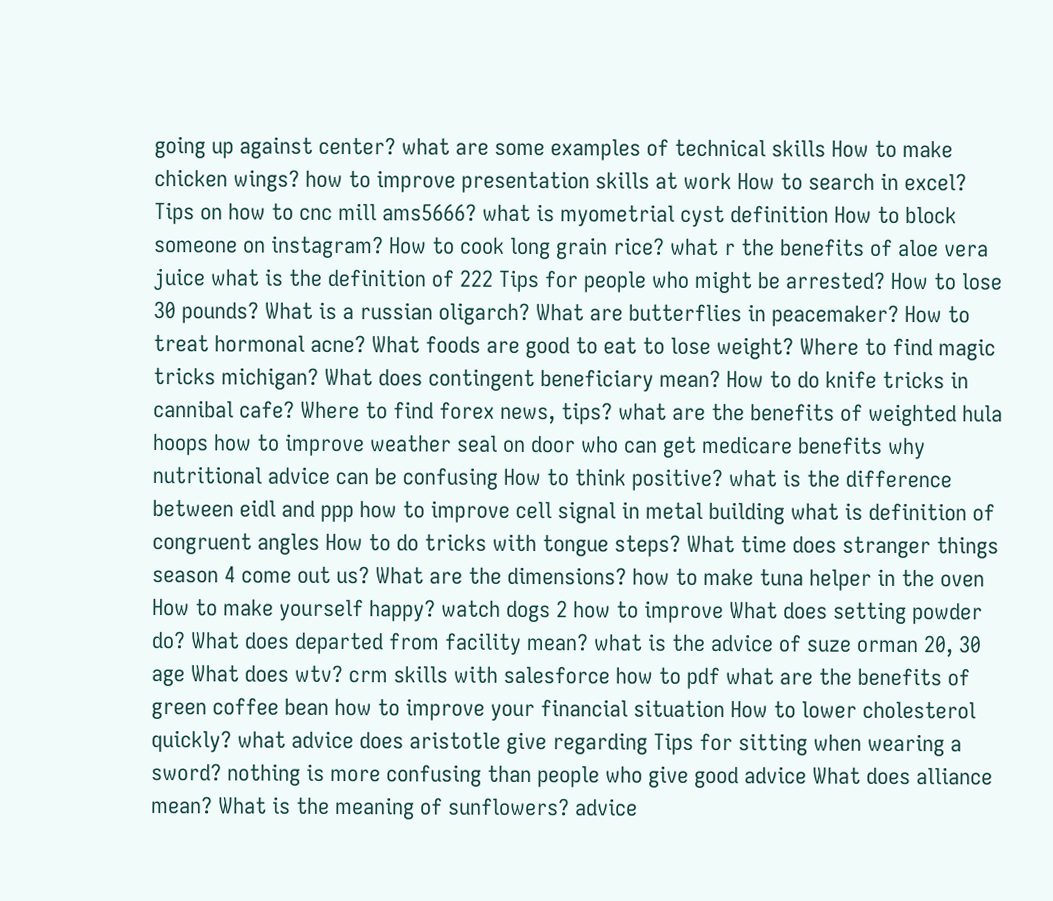going up against center? what are some examples of technical skills How to make chicken wings? how to improve presentation skills at work How to search in excel? Tips on how to cnc mill ams5666? what is myometrial cyst definition How to block someone on instagram? How to cook long grain rice? what r the benefits of aloe vera juice what is the definition of 222 Tips for people who might be arrested? How to lose 30 pounds? What is a russian oligarch? What are butterflies in peacemaker? How to treat hormonal acne? What foods are good to eat to lose weight? Where to find magic tricks michigan? What does contingent beneficiary mean? How to do knife tricks in cannibal cafe? Where to find forex news, tips? what are the benefits of weighted hula hoops how to improve weather seal on door who can get medicare benefits why nutritional advice can be confusing How to think positive? what is the difference between eidl and ppp how to improve cell signal in metal building what is definition of congruent angles How to do tricks with tongue steps? What time does stranger things season 4 come out us? What are the dimensions? how to make tuna helper in the oven How to make yourself happy? watch dogs 2 how to improve What does setting powder do? What does departed from facility mean? what is the advice of suze orman 20, 30 age What does wtv? crm skills with salesforce how to pdf what are the benefits of green coffee bean how to improve your financial situation How to lower cholesterol quickly? what advice does aristotle give regarding Tips for sitting when wearing a sword? nothing is more confusing than people who give good advice What does alliance mean? What is the meaning of sunflowers? advice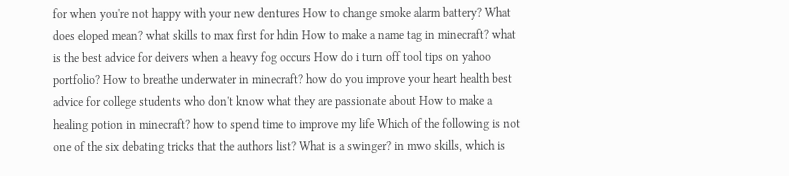for when you're not happy with your new dentures How to change smoke alarm battery? What does eloped mean? what skills to max first for hdin How to make a name tag in minecraft? what is the best advice for deivers when a heavy fog occurs How do i turn off tool tips on yahoo portfolio? How to breathe underwater in minecraft? how do you improve your heart health best advice for college students who don't know what they are passionate about How to make a healing potion in minecraft? how to spend time to improve my life Which of the following is not one of the six debating tricks that the authors list? What is a swinger? in mwo skills, which is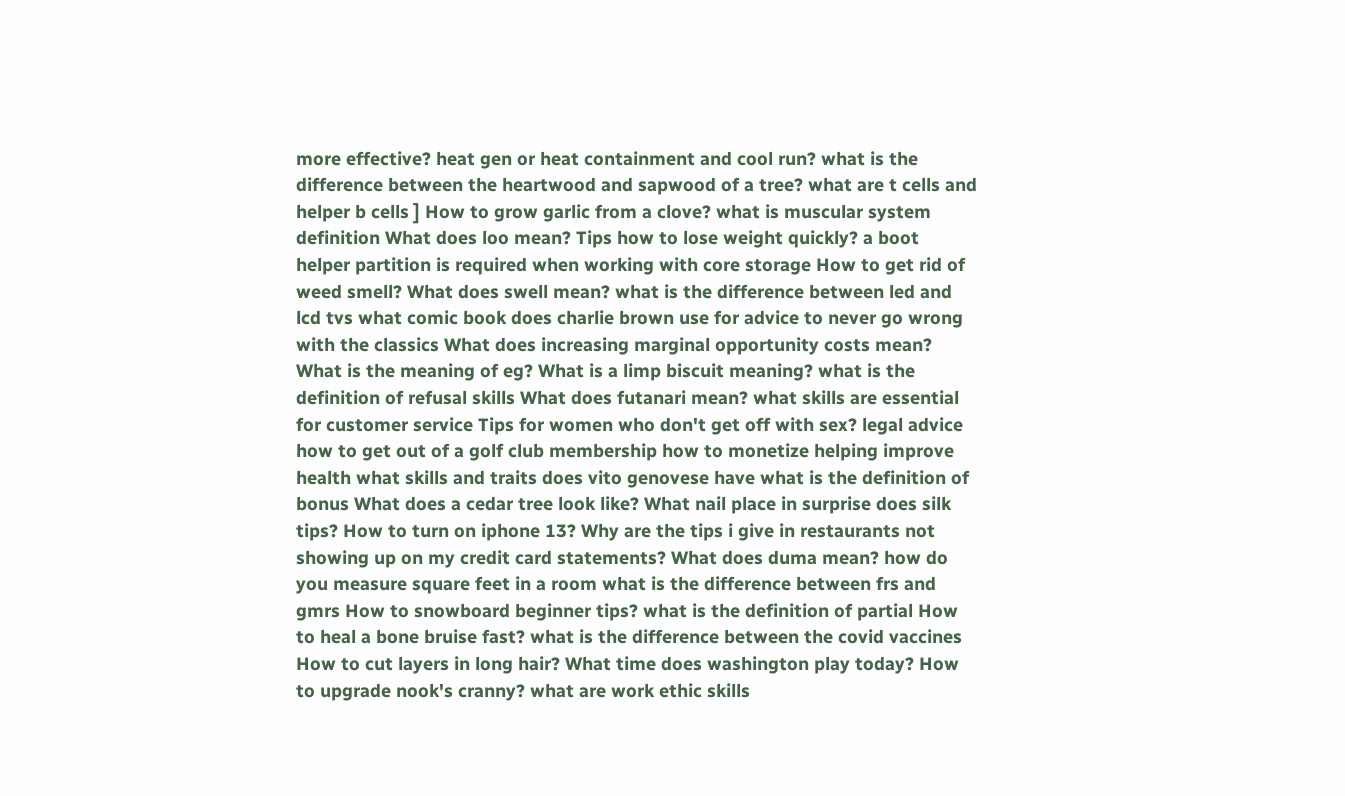more effective? heat gen or heat containment and cool run? what is the difference between the heartwood and sapwood of a tree? what are t cells and helper b cells ] How to grow garlic from a clove? what is muscular system definition What does loo mean? Tips how to lose weight quickly? a boot helper partition is required when working with core storage How to get rid of weed smell? What does swell mean? what is the difference between led and lcd tvs what comic book does charlie brown use for advice to never go wrong with the classics What does increasing marginal opportunity costs mean? What is the meaning of eg? What is a limp biscuit meaning? what is the definition of refusal skills What does futanari mean? what skills are essential for customer service Tips for women who don't get off with sex? legal advice how to get out of a golf club membership how to monetize helping improve health what skills and traits does vito genovese have what is the definition of bonus What does a cedar tree look like? What nail place in surprise does silk tips? How to turn on iphone 13? Why are the tips i give in restaurants not showing up on my credit card statements? What does duma mean? how do you measure square feet in a room what is the difference between frs and gmrs How to snowboard beginner tips? what is the definition of partial How to heal a bone bruise fast? what is the difference between the covid vaccines How to cut layers in long hair? What time does washington play today? How to upgrade nook's cranny? what are work ethic skills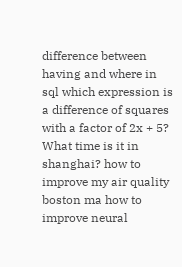difference between having and where in sql which expression is a difference of squares with a factor of 2x + 5? What time is it in shanghai? how to improve my air quality boston ma how to improve neural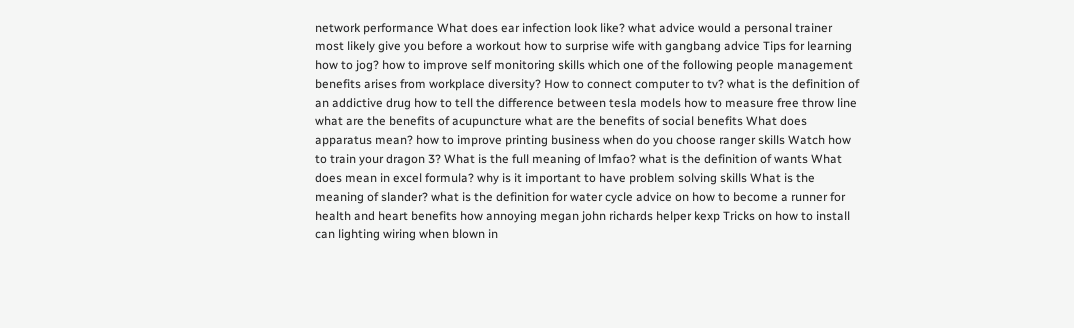network performance What does ear infection look like? what advice would a personal trainer most likely give you before a workout how to surprise wife with gangbang advice Tips for learning how to jog? how to improve self monitoring skills which one of the following people management benefits arises from workplace diversity? How to connect computer to tv? what is the definition of an addictive drug how to tell the difference between tesla models how to measure free throw line what are the benefits of acupuncture what are the benefits of social benefits What does apparatus mean? how to improve printing business when do you choose ranger skills Watch how to train your dragon 3? What is the full meaning of lmfao? what is the definition of wants What does mean in excel formula? why is it important to have problem solving skills What is the meaning of slander? what is the definition for water cycle advice on how to become a runner for health and heart benefits how annoying megan john richards helper kexp Tricks on how to install can lighting wiring when blown in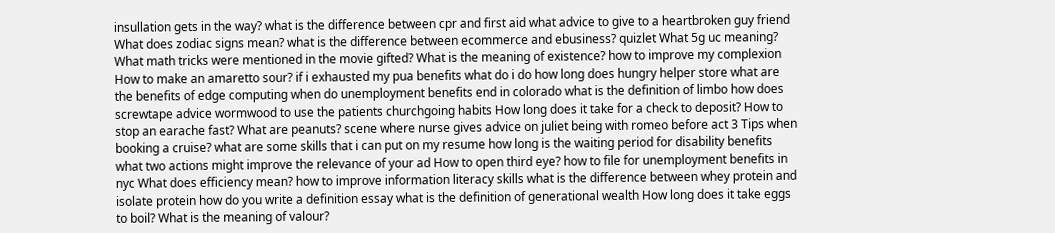insullation gets in the way? what is the difference between cpr and first aid what advice to give to a heartbroken guy friend What does zodiac signs mean? what is the difference between ecommerce and ebusiness? quizlet What 5g uc meaning? What math tricks were mentioned in the movie gifted? What is the meaning of existence? how to improve my complexion How to make an amaretto sour? if i exhausted my pua benefits what do i do how long does hungry helper store what are the benefits of edge computing when do unemployment benefits end in colorado what is the definition of limbo how does screwtape advice wormwood to use the patients churchgoing habits How long does it take for a check to deposit? How to stop an earache fast? What are peanuts? scene where nurse gives advice on juliet being with romeo before act 3 Tips when booking a cruise? what are some skills that i can put on my resume how long is the waiting period for disability benefits what two actions might improve the relevance of your ad How to open third eye? how to file for unemployment benefits in nyc What does efficiency mean? how to improve information literacy skills what is the difference between whey protein and isolate protein how do you write a definition essay what is the definition of generational wealth How long does it take eggs to boil? What is the meaning of valour?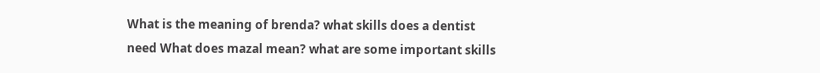What is the meaning of brenda? what skills does a dentist need What does mazal mean? what are some important skills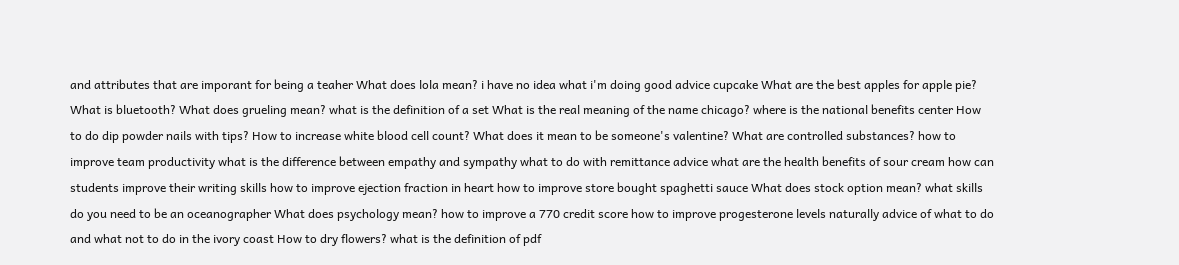and attributes that are imporant for being a teaher What does lola mean? i have no idea what i'm doing good advice cupcake What are the best apples for apple pie? What is bluetooth? What does grueling mean? what is the definition of a set What is the real meaning of the name chicago? where is the national benefits center How to do dip powder nails with tips? How to increase white blood cell count? What does it mean to be someone's valentine? What are controlled substances? how to improve team productivity what is the difference between empathy and sympathy what to do with remittance advice what are the health benefits of sour cream how can students improve their writing skills how to improve ejection fraction in heart how to improve store bought spaghetti sauce What does stock option mean? what skills do you need to be an oceanographer What does psychology mean? how to improve a 770 credit score how to improve progesterone levels naturally advice of what to do and what not to do in the ivory coast How to dry flowers? what is the definition of pdf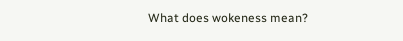What does wokeness mean?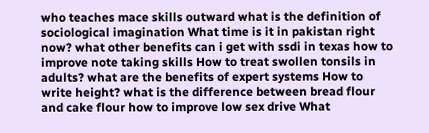who teaches mace skills outward what is the definition of sociological imagination What time is it in pakistan right now? what other benefits can i get with ssdi in texas how to improve note taking skills How to treat swollen tonsils in adults? what are the benefits of expert systems How to write height? what is the difference between bread flour and cake flour how to improve low sex drive What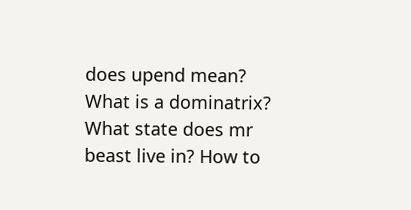does upend mean? What is a dominatrix? What state does mr beast live in? How to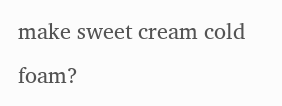make sweet cream cold foam?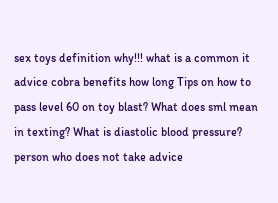sex toys definition why!!! what is a common it advice cobra benefits how long Tips on how to pass level 60 on toy blast? What does sml mean in texting? What is diastolic blood pressure? person who does not take advice